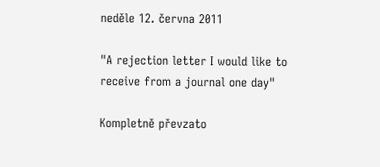neděle 12. června 2011

"A rejection letter I would like to receive from a journal one day"

Kompletně převzato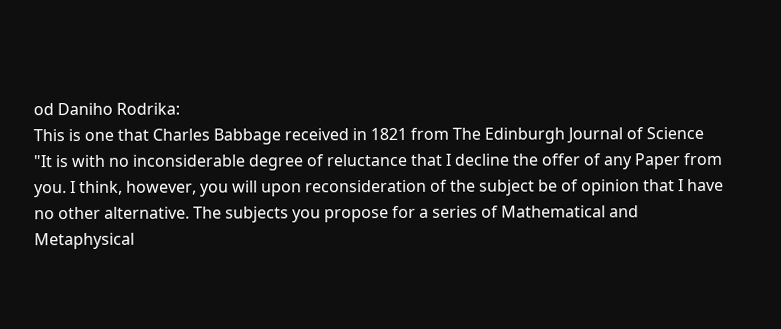od Daniho Rodrika:
This is one that Charles Babbage received in 1821 from The Edinburgh Journal of Science
"It is with no inconsiderable degree of reluctance that I decline the offer of any Paper from you. I think, however, you will upon reconsideration of the subject be of opinion that I have no other alternative. The subjects you propose for a series of Mathematical and Metaphysical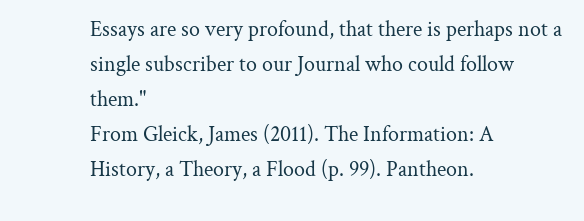Essays are so very profound, that there is perhaps not a single subscriber to our Journal who could follow them."
From Gleick, James (2011). The Information: A History, a Theory, a Flood (p. 99). Pantheon.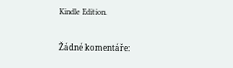Kindle Edition.

Žádné komentáře: